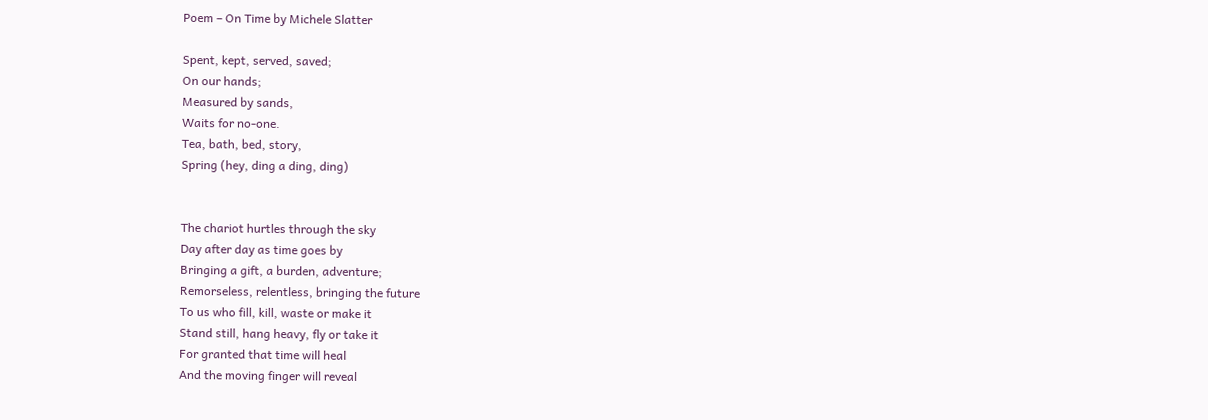Poem – On Time by Michele Slatter

Spent, kept, served, saved;
On our hands;
Measured by sands,
Waits for no-one.
Tea, bath, bed, story,
Spring (hey, ding a ding, ding)


The chariot hurtles through the sky
Day after day as time goes by
Bringing a gift, a burden, adventure;
Remorseless, relentless, bringing the future
To us who fill, kill, waste or make it
Stand still, hang heavy, fly or take it
For granted that time will heal
And the moving finger will reveal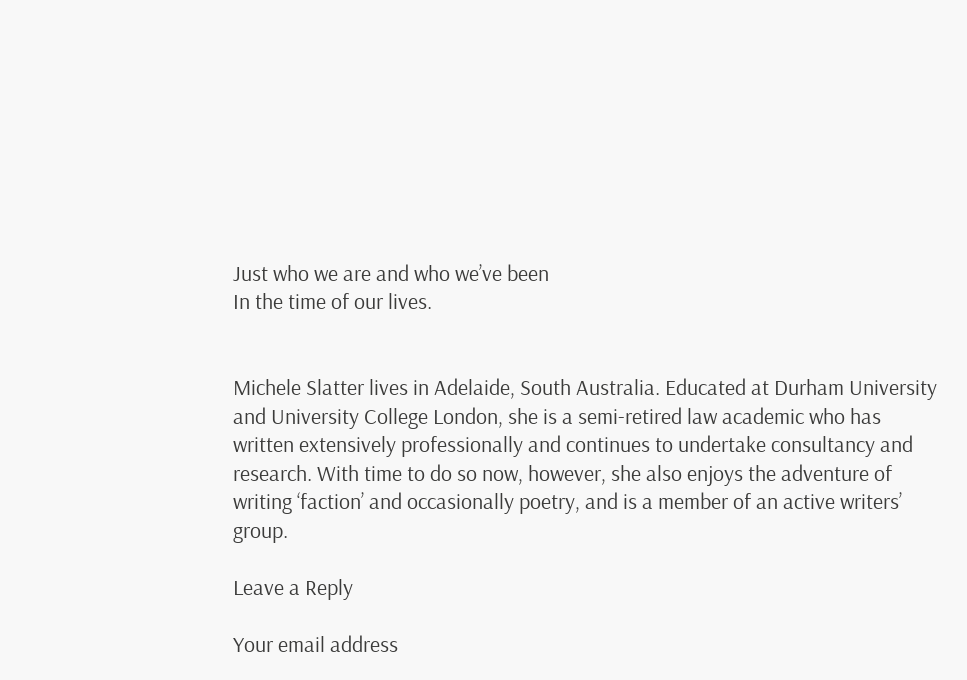Just who we are and who we’ve been
In the time of our lives.


Michele Slatter lives in Adelaide, South Australia. Educated at Durham University and University College London, she is a semi-retired law academic who has written extensively professionally and continues to undertake consultancy and research. With time to do so now, however, she also enjoys the adventure of writing ‘faction’ and occasionally poetry, and is a member of an active writers’ group.

Leave a Reply

Your email address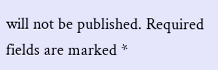will not be published. Required fields are marked *